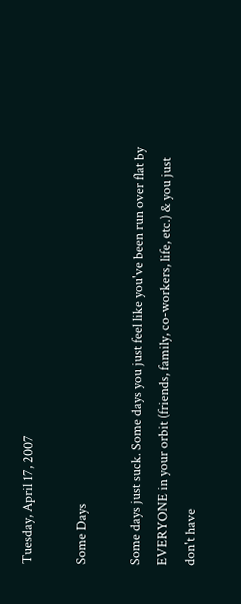Tuesday, April 17, 2007

Some Days

Some days just suck. Some days you just feel like you've been run over flat by EVERYONE in your orbit (friends, family, co-workers, life, etc.) & you just don't have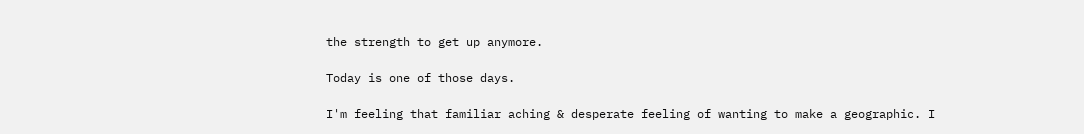the strength to get up anymore.

Today is one of those days.

I'm feeling that familiar aching & desperate feeling of wanting to make a geographic. I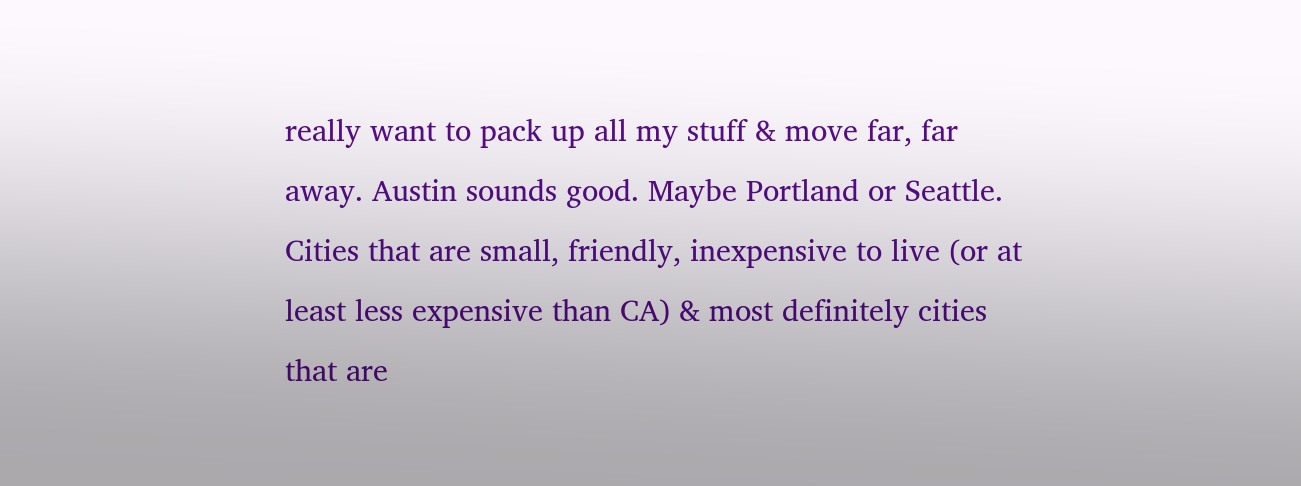really want to pack up all my stuff & move far, far away. Austin sounds good. Maybe Portland or Seattle. Cities that are small, friendly, inexpensive to live (or at least less expensive than CA) & most definitely cities that are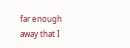far enough away that I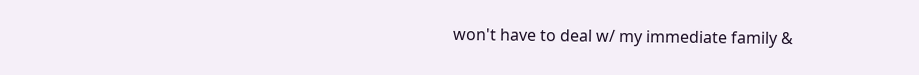won't have to deal w/ my immediate family &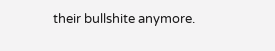their bullshite anymore.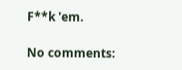F**k 'em.

No comments: